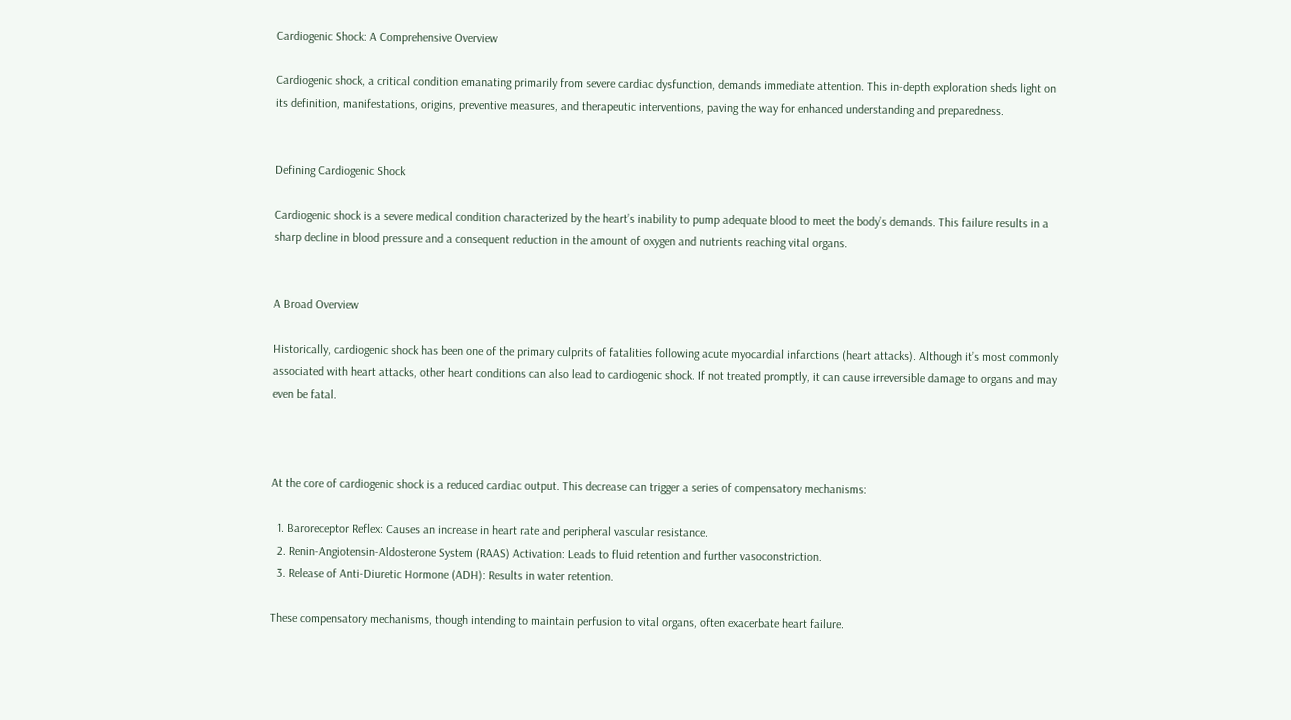Cardiogenic Shock: A Comprehensive Overview

Cardiogenic shock, a critical condition emanating primarily from severe cardiac dysfunction, demands immediate attention. This in-depth exploration sheds light on its definition, manifestations, origins, preventive measures, and therapeutic interventions, paving the way for enhanced understanding and preparedness.


Defining Cardiogenic Shock

Cardiogenic shock is a severe medical condition characterized by the heart’s inability to pump adequate blood to meet the body’s demands. This failure results in a sharp decline in blood pressure and a consequent reduction in the amount of oxygen and nutrients reaching vital organs.


A Broad Overview

Historically, cardiogenic shock has been one of the primary culprits of fatalities following acute myocardial infarctions (heart attacks). Although it’s most commonly associated with heart attacks, other heart conditions can also lead to cardiogenic shock. If not treated promptly, it can cause irreversible damage to organs and may even be fatal.



At the core of cardiogenic shock is a reduced cardiac output. This decrease can trigger a series of compensatory mechanisms:

  1. Baroreceptor Reflex: Causes an increase in heart rate and peripheral vascular resistance.
  2. Renin-Angiotensin-Aldosterone System (RAAS) Activation: Leads to fluid retention and further vasoconstriction.
  3. Release of Anti-Diuretic Hormone (ADH): Results in water retention.

These compensatory mechanisms, though intending to maintain perfusion to vital organs, often exacerbate heart failure.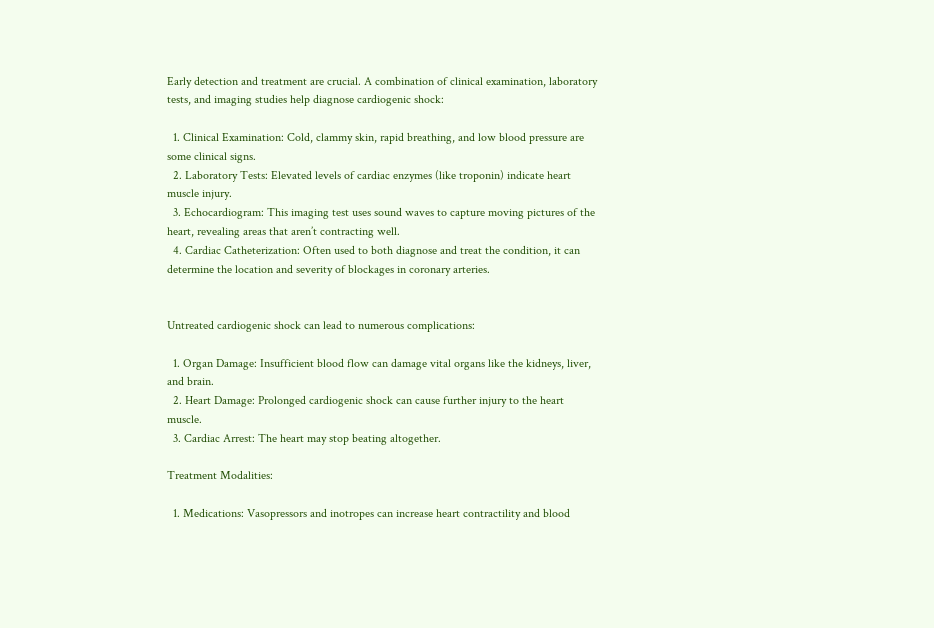Early detection and treatment are crucial. A combination of clinical examination, laboratory tests, and imaging studies help diagnose cardiogenic shock:

  1. Clinical Examination: Cold, clammy skin, rapid breathing, and low blood pressure are some clinical signs.
  2. Laboratory Tests: Elevated levels of cardiac enzymes (like troponin) indicate heart muscle injury.
  3. Echocardiogram: This imaging test uses sound waves to capture moving pictures of the heart, revealing areas that aren’t contracting well.
  4. Cardiac Catheterization: Often used to both diagnose and treat the condition, it can determine the location and severity of blockages in coronary arteries.


Untreated cardiogenic shock can lead to numerous complications:

  1. Organ Damage: Insufficient blood flow can damage vital organs like the kidneys, liver, and brain.
  2. Heart Damage: Prolonged cardiogenic shock can cause further injury to the heart muscle.
  3. Cardiac Arrest: The heart may stop beating altogether.

Treatment Modalities:

  1. Medications: Vasopressors and inotropes can increase heart contractility and blood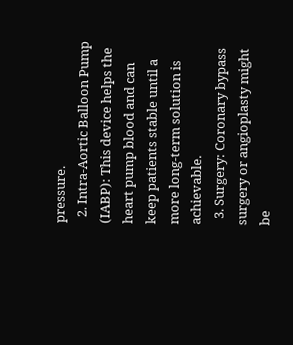pressure.
  2. Intra-Aortic Balloon Pump (IABP): This device helps the heart pump blood and can keep patients stable until a more long-term solution is achievable.
  3. Surgery: Coronary bypass surgery or angioplasty might be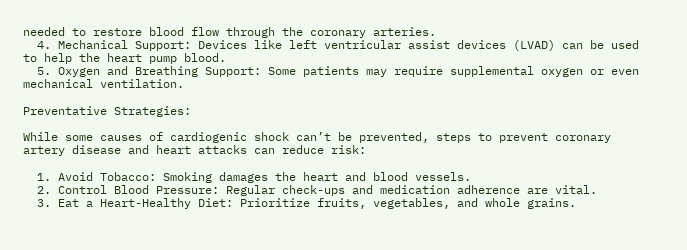needed to restore blood flow through the coronary arteries.
  4. Mechanical Support: Devices like left ventricular assist devices (LVAD) can be used to help the heart pump blood.
  5. Oxygen and Breathing Support: Some patients may require supplemental oxygen or even mechanical ventilation.

Preventative Strategies:

While some causes of cardiogenic shock can’t be prevented, steps to prevent coronary artery disease and heart attacks can reduce risk:

  1. Avoid Tobacco: Smoking damages the heart and blood vessels.
  2. Control Blood Pressure: Regular check-ups and medication adherence are vital.
  3. Eat a Heart-Healthy Diet: Prioritize fruits, vegetables, and whole grains.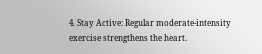4. Stay Active: Regular moderate-intensity exercise strengthens the heart.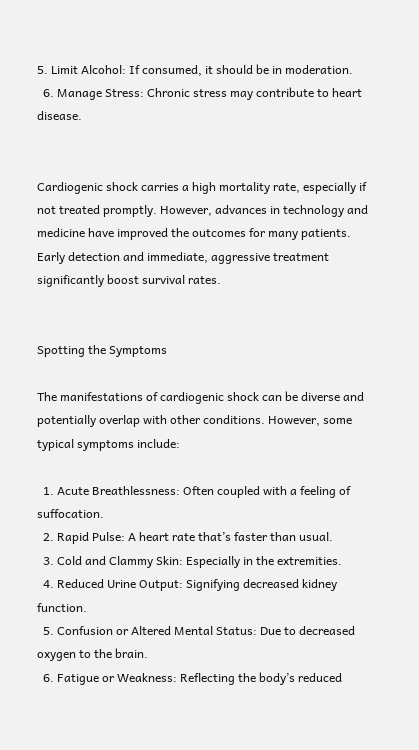5. Limit Alcohol: If consumed, it should be in moderation.
  6. Manage Stress: Chronic stress may contribute to heart disease.


Cardiogenic shock carries a high mortality rate, especially if not treated promptly. However, advances in technology and medicine have improved the outcomes for many patients. Early detection and immediate, aggressive treatment significantly boost survival rates.


Spotting the Symptoms

The manifestations of cardiogenic shock can be diverse and potentially overlap with other conditions. However, some typical symptoms include:

  1. Acute Breathlessness: Often coupled with a feeling of suffocation.
  2. Rapid Pulse: A heart rate that’s faster than usual.
  3. Cold and Clammy Skin: Especially in the extremities.
  4. Reduced Urine Output: Signifying decreased kidney function.
  5. Confusion or Altered Mental Status: Due to decreased oxygen to the brain.
  6. Fatigue or Weakness: Reflecting the body’s reduced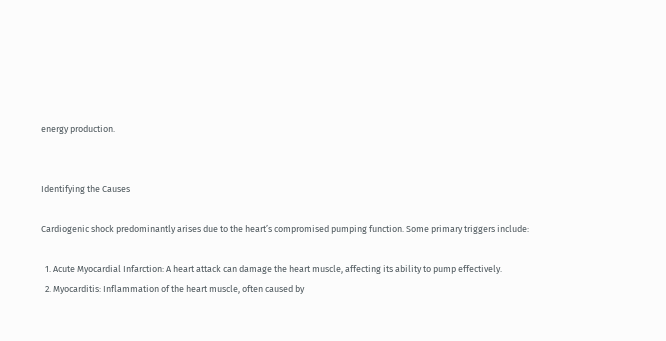energy production.


Identifying the Causes

Cardiogenic shock predominantly arises due to the heart’s compromised pumping function. Some primary triggers include:

  1. Acute Myocardial Infarction: A heart attack can damage the heart muscle, affecting its ability to pump effectively.
  2. Myocarditis: Inflammation of the heart muscle, often caused by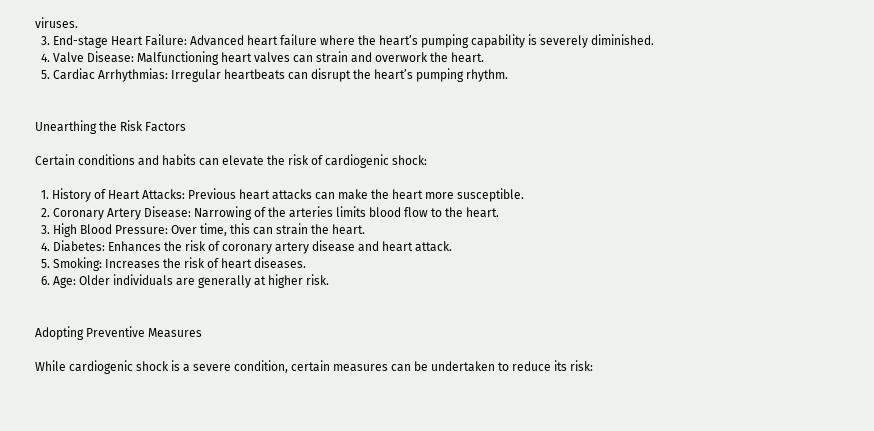viruses.
  3. End-stage Heart Failure: Advanced heart failure where the heart’s pumping capability is severely diminished.
  4. Valve Disease: Malfunctioning heart valves can strain and overwork the heart.
  5. Cardiac Arrhythmias: Irregular heartbeats can disrupt the heart’s pumping rhythm.


Unearthing the Risk Factors

Certain conditions and habits can elevate the risk of cardiogenic shock:

  1. History of Heart Attacks: Previous heart attacks can make the heart more susceptible.
  2. Coronary Artery Disease: Narrowing of the arteries limits blood flow to the heart.
  3. High Blood Pressure: Over time, this can strain the heart.
  4. Diabetes: Enhances the risk of coronary artery disease and heart attack.
  5. Smoking: Increases the risk of heart diseases.
  6. Age: Older individuals are generally at higher risk.


Adopting Preventive Measures

While cardiogenic shock is a severe condition, certain measures can be undertaken to reduce its risk: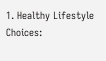1. Healthy Lifestyle Choices: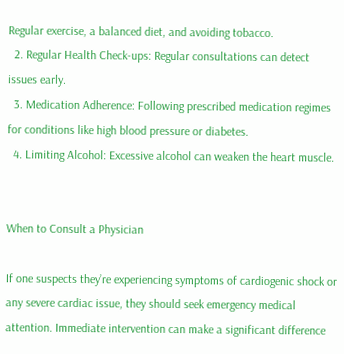Regular exercise, a balanced diet, and avoiding tobacco.
  2. Regular Health Check-ups: Regular consultations can detect issues early.
  3. Medication Adherence: Following prescribed medication regimes for conditions like high blood pressure or diabetes.
  4. Limiting Alcohol: Excessive alcohol can weaken the heart muscle.


When to Consult a Physician

If one suspects they’re experiencing symptoms of cardiogenic shock or any severe cardiac issue, they should seek emergency medical attention. Immediate intervention can make a significant difference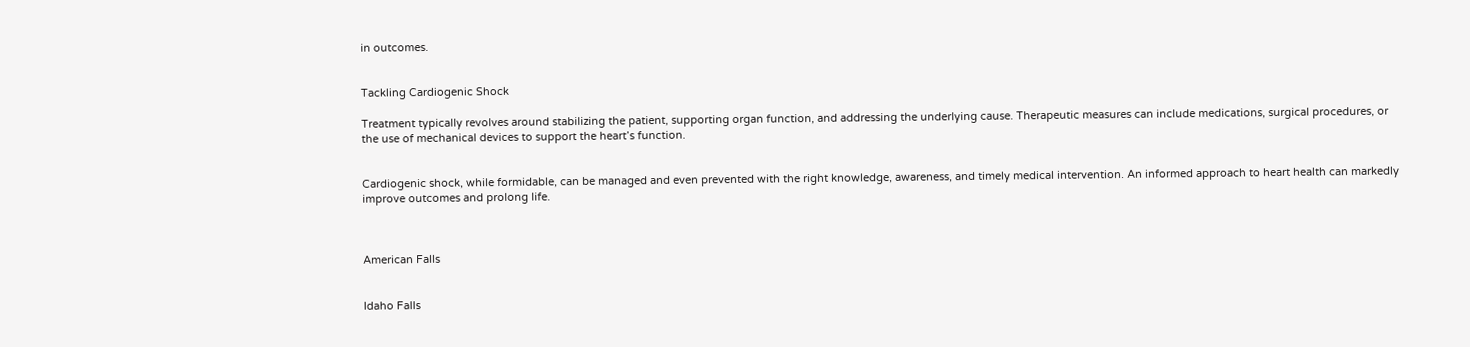in outcomes.


Tackling Cardiogenic Shock

Treatment typically revolves around stabilizing the patient, supporting organ function, and addressing the underlying cause. Therapeutic measures can include medications, surgical procedures, or the use of mechanical devices to support the heart’s function.


Cardiogenic shock, while formidable, can be managed and even prevented with the right knowledge, awareness, and timely medical intervention. An informed approach to heart health can markedly improve outcomes and prolong life.



American Falls


Idaho Falls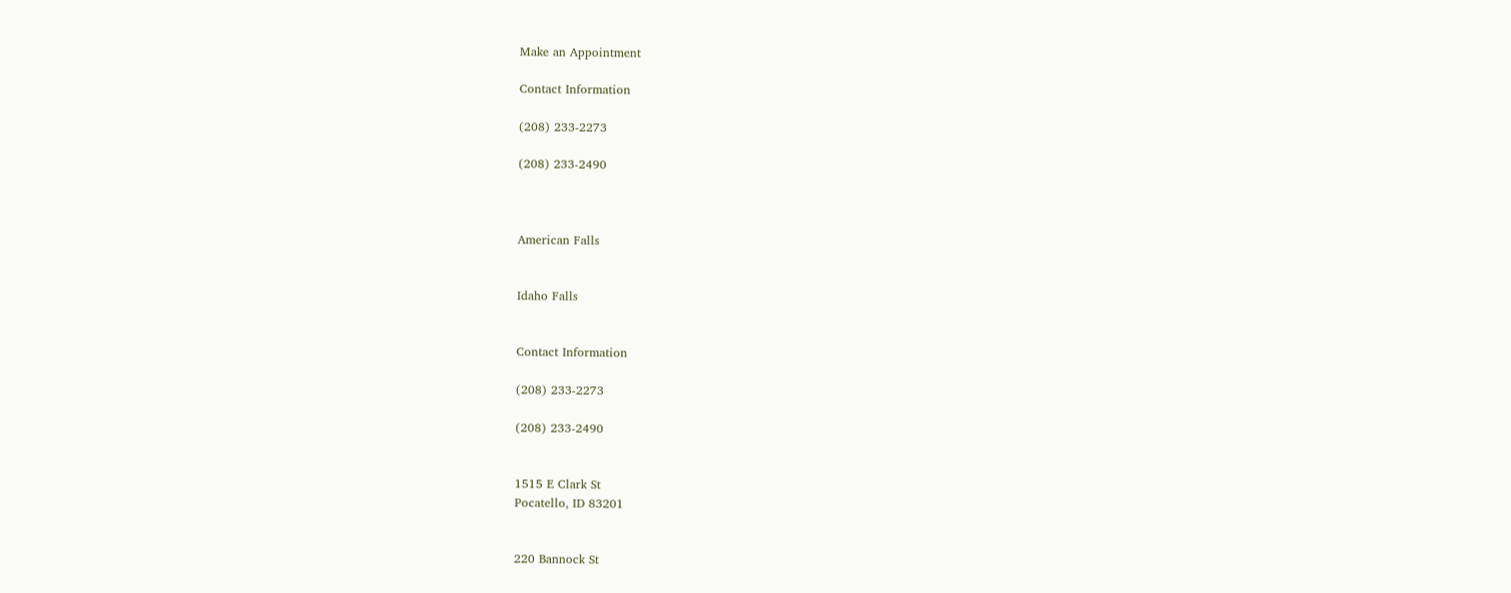Make an Appointment

Contact Information

(208) 233-2273

(208) 233-2490



American Falls


Idaho Falls


Contact Information

(208) 233-2273

(208) 233-2490


1515 E Clark St
Pocatello, ID 83201


220 Bannock St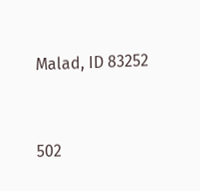Malad, ID 83252


502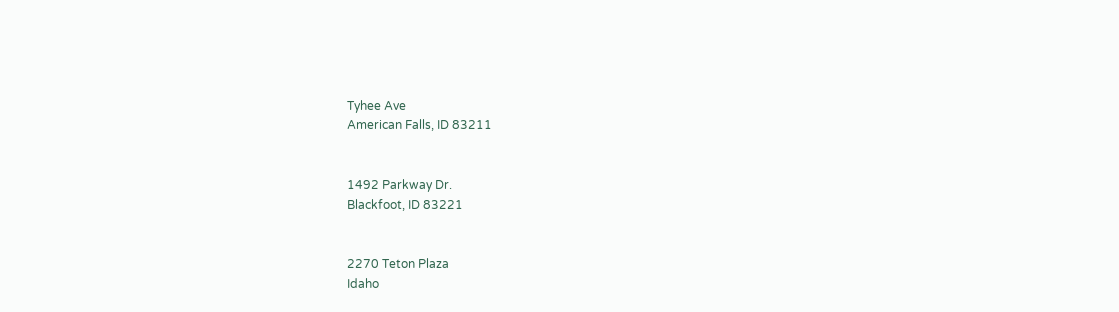Tyhee Ave
American Falls, ID 83211


1492 Parkway Dr.
Blackfoot, ID 83221


2270 Teton Plaza
Idaho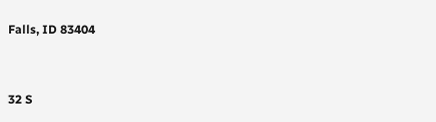Falls, ID 83404


32 S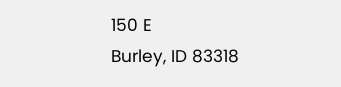150 E
Burley, ID 83318